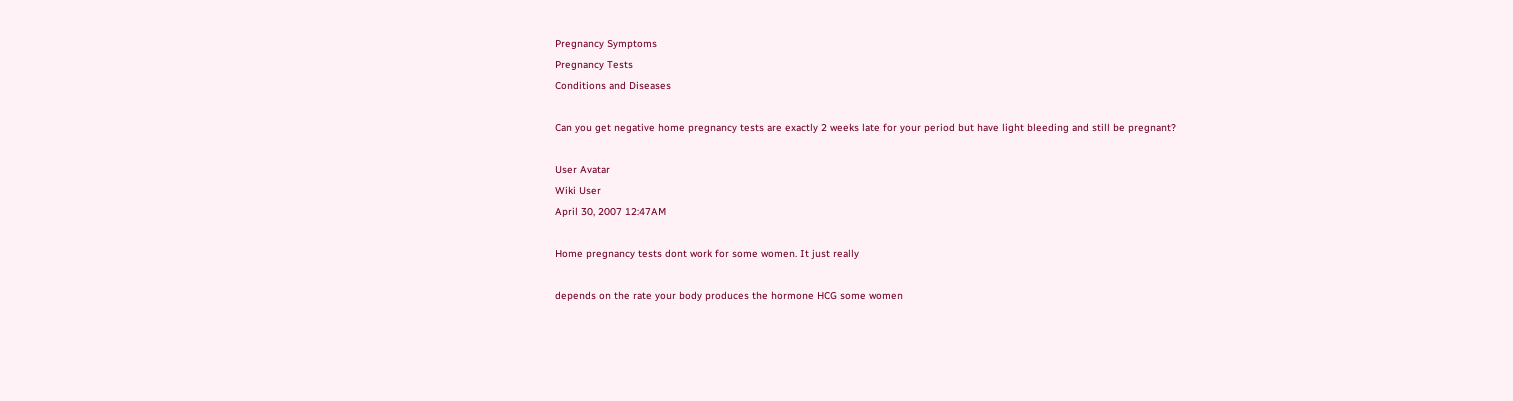Pregnancy Symptoms
Pregnancy Tests
Conditions and Diseases

Can you get negative home pregnancy tests are exactly 2 weeks late for your period but have light bleeding and still be pregnant?

User Avatar
Wiki User
April 30, 2007 12:47AM

Home pregnancy tests dont work for some women. It just really

depends on the rate your body produces the hormone HCG some women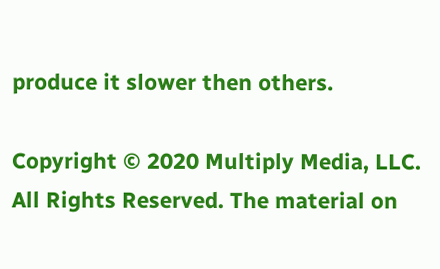produce it slower then others.

Copyright © 2020 Multiply Media, LLC. All Rights Reserved. The material on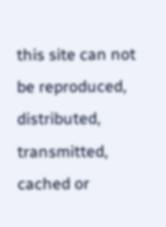this site can not be reproduced, distributed, transmitted, cached or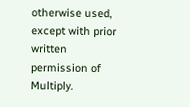otherwise used, except with prior written permission of Multiply.